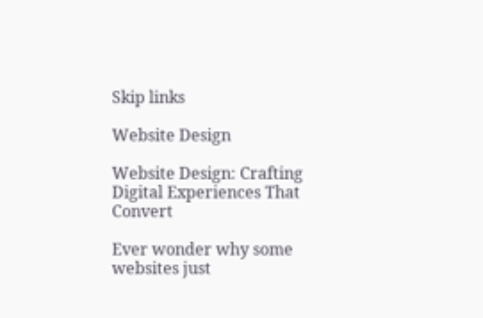Skip links

Website Design

Website Design: Crafting Digital Experiences That Convert

Ever wonder why some websites just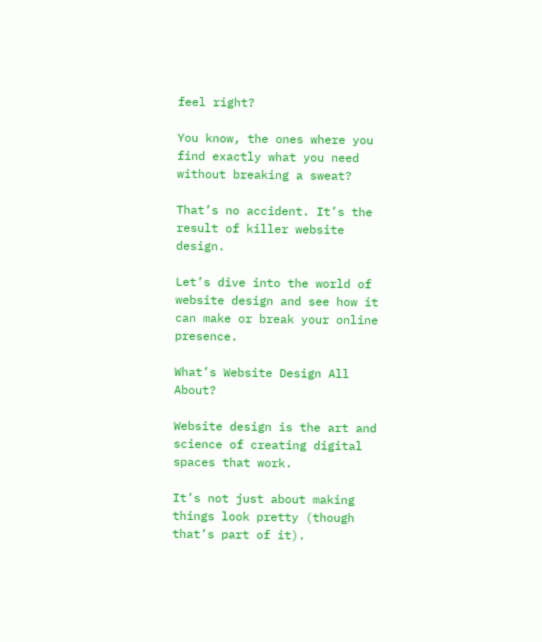feel right?

You know, the ones where you find exactly what you need without breaking a sweat?

That’s no accident. It’s the result of killer website design.

Let’s dive into the world of website design and see how it can make or break your online presence.

What’s Website Design All About?

Website design is the art and science of creating digital spaces that work.

It’s not just about making things look pretty (though that’s part of it).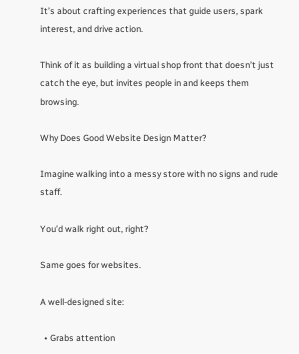It’s about crafting experiences that guide users, spark interest, and drive action.

Think of it as building a virtual shop front that doesn’t just catch the eye, but invites people in and keeps them browsing.

Why Does Good Website Design Matter?

Imagine walking into a messy store with no signs and rude staff.

You’d walk right out, right?

Same goes for websites.

A well-designed site:

  • Grabs attention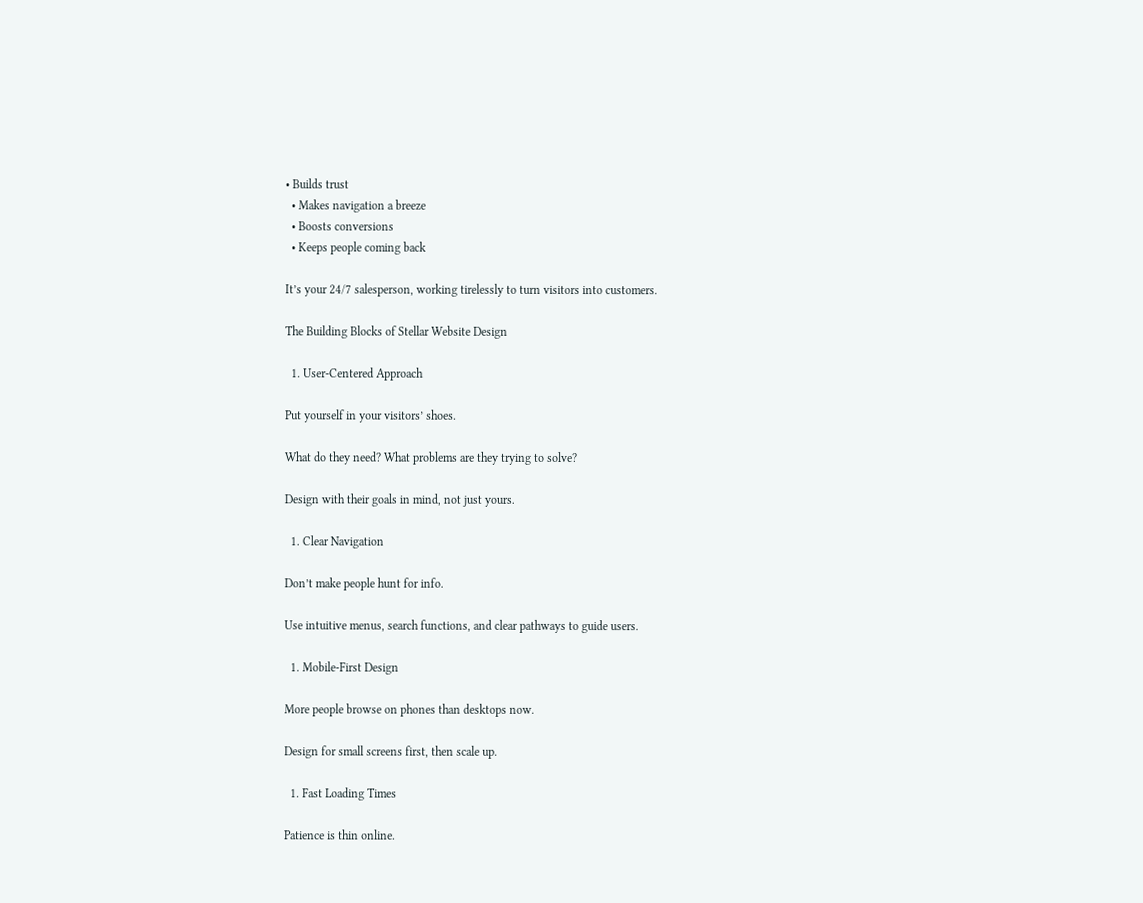• Builds trust
  • Makes navigation a breeze
  • Boosts conversions
  • Keeps people coming back

It’s your 24/7 salesperson, working tirelessly to turn visitors into customers.

The Building Blocks of Stellar Website Design

  1. User-Centered Approach

Put yourself in your visitors’ shoes.

What do they need? What problems are they trying to solve?

Design with their goals in mind, not just yours.

  1. Clear Navigation

Don’t make people hunt for info.

Use intuitive menus, search functions, and clear pathways to guide users.

  1. Mobile-First Design

More people browse on phones than desktops now.

Design for small screens first, then scale up.

  1. Fast Loading Times

Patience is thin online.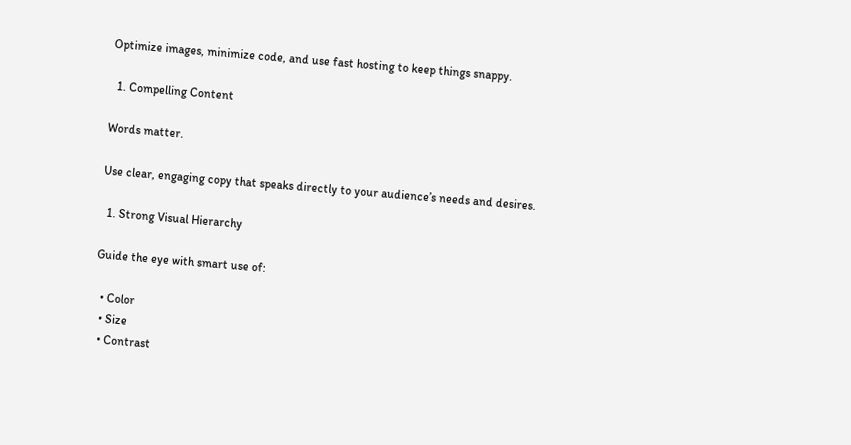Optimize images, minimize code, and use fast hosting to keep things snappy.

  1. Compelling Content

Words matter.

Use clear, engaging copy that speaks directly to your audience’s needs and desires.

  1. Strong Visual Hierarchy

Guide the eye with smart use of:

  • Color
  • Size
  • Contrast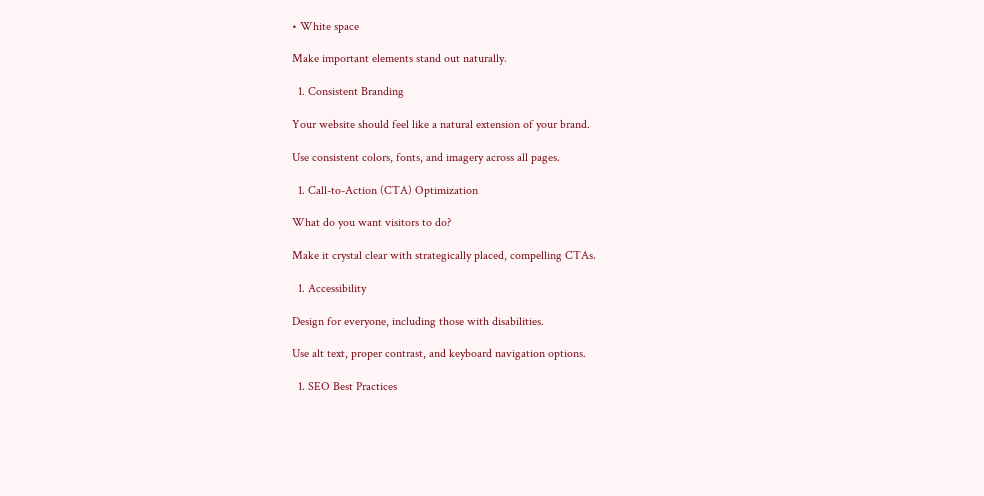• White space

Make important elements stand out naturally.

  1. Consistent Branding

Your website should feel like a natural extension of your brand.

Use consistent colors, fonts, and imagery across all pages.

  1. Call-to-Action (CTA) Optimization

What do you want visitors to do?

Make it crystal clear with strategically placed, compelling CTAs.

  1. Accessibility

Design for everyone, including those with disabilities.

Use alt text, proper contrast, and keyboard navigation options.

  1. SEO Best Practices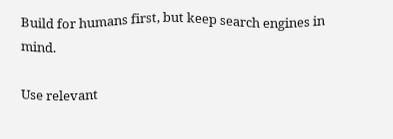Build for humans first, but keep search engines in mind.

Use relevant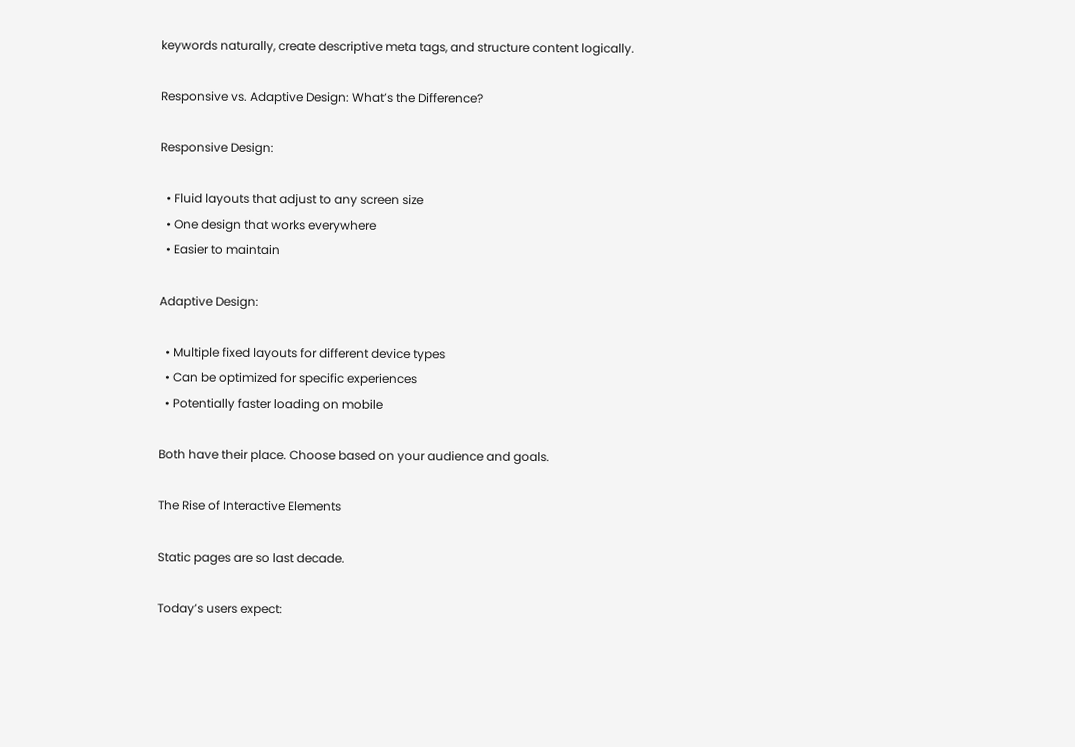keywords naturally, create descriptive meta tags, and structure content logically.

Responsive vs. Adaptive Design: What’s the Difference?

Responsive Design:

  • Fluid layouts that adjust to any screen size
  • One design that works everywhere
  • Easier to maintain

Adaptive Design:

  • Multiple fixed layouts for different device types
  • Can be optimized for specific experiences
  • Potentially faster loading on mobile

Both have their place. Choose based on your audience and goals.

The Rise of Interactive Elements

Static pages are so last decade.

Today’s users expect: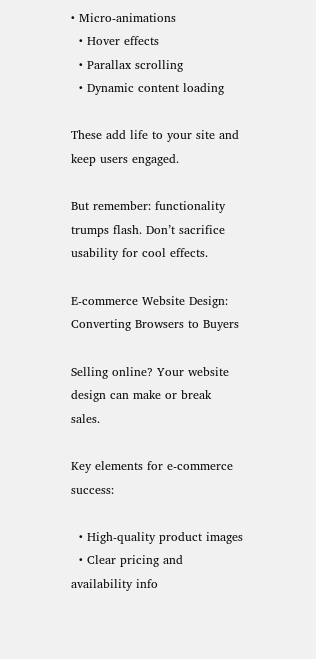• Micro-animations
  • Hover effects
  • Parallax scrolling
  • Dynamic content loading

These add life to your site and keep users engaged.

But remember: functionality trumps flash. Don’t sacrifice usability for cool effects.

E-commerce Website Design: Converting Browsers to Buyers

Selling online? Your website design can make or break sales.

Key elements for e-commerce success:

  • High-quality product images
  • Clear pricing and availability info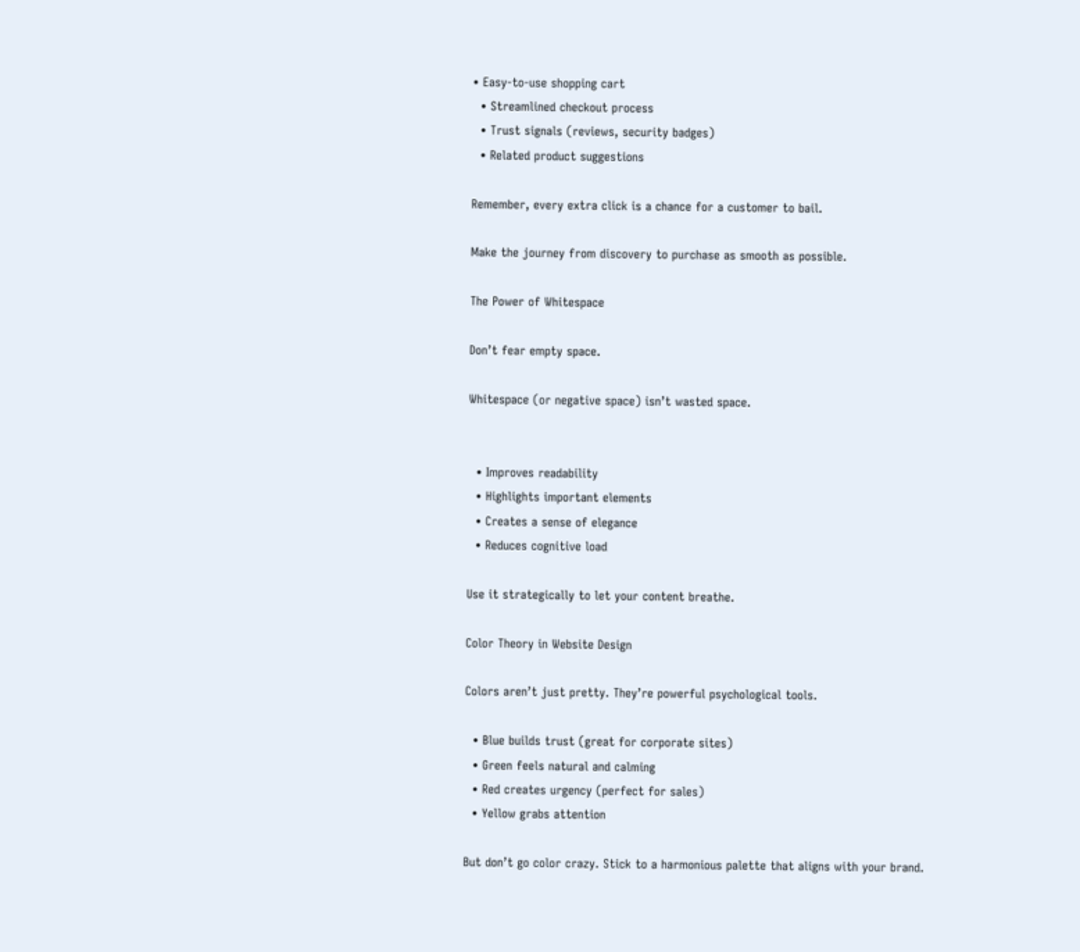• Easy-to-use shopping cart
  • Streamlined checkout process
  • Trust signals (reviews, security badges)
  • Related product suggestions

Remember, every extra click is a chance for a customer to bail.

Make the journey from discovery to purchase as smooth as possible.

The Power of Whitespace

Don’t fear empty space.

Whitespace (or negative space) isn’t wasted space.


  • Improves readability
  • Highlights important elements
  • Creates a sense of elegance
  • Reduces cognitive load

Use it strategically to let your content breathe.

Color Theory in Website Design

Colors aren’t just pretty. They’re powerful psychological tools.

  • Blue builds trust (great for corporate sites)
  • Green feels natural and calming
  • Red creates urgency (perfect for sales)
  • Yellow grabs attention

But don’t go color crazy. Stick to a harmonious palette that aligns with your brand.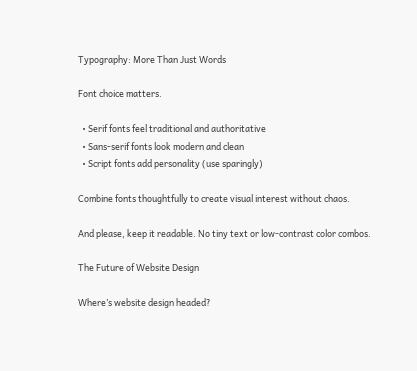Typography: More Than Just Words

Font choice matters.

  • Serif fonts feel traditional and authoritative
  • Sans-serif fonts look modern and clean
  • Script fonts add personality (use sparingly)

Combine fonts thoughtfully to create visual interest without chaos.

And please, keep it readable. No tiny text or low-contrast color combos.

The Future of Website Design

Where’s website design headed?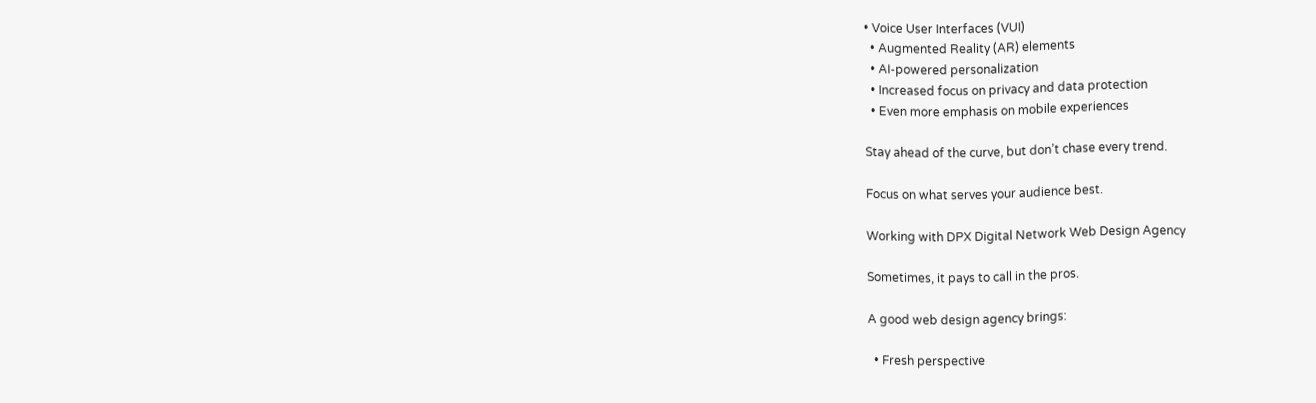• Voice User Interfaces (VUI)
  • Augmented Reality (AR) elements
  • AI-powered personalization
  • Increased focus on privacy and data protection
  • Even more emphasis on mobile experiences

Stay ahead of the curve, but don’t chase every trend.

Focus on what serves your audience best.

Working with DPX Digital Network Web Design Agency

Sometimes, it pays to call in the pros.

A good web design agency brings:

  • Fresh perspective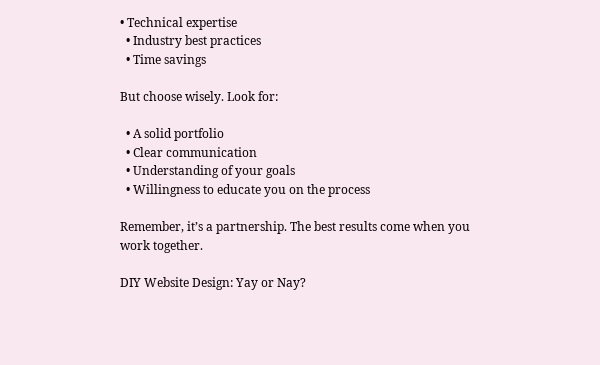• Technical expertise
  • Industry best practices
  • Time savings

But choose wisely. Look for:

  • A solid portfolio
  • Clear communication
  • Understanding of your goals
  • Willingness to educate you on the process

Remember, it’s a partnership. The best results come when you work together.

DIY Website Design: Yay or Nay?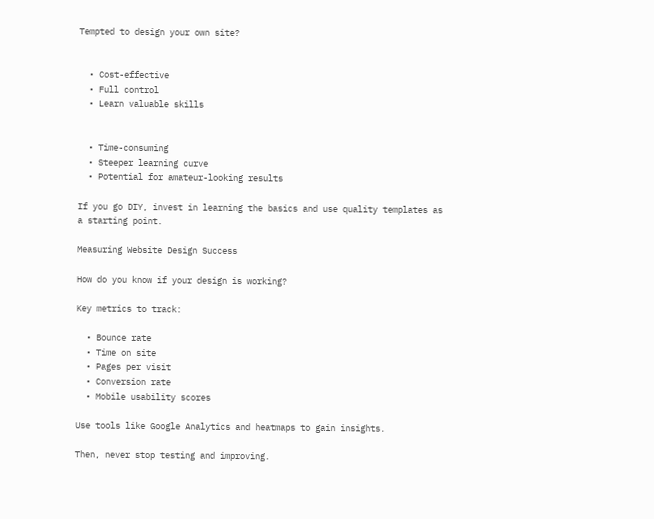Tempted to design your own site?


  • Cost-effective
  • Full control
  • Learn valuable skills


  • Time-consuming
  • Steeper learning curve
  • Potential for amateur-looking results

If you go DIY, invest in learning the basics and use quality templates as a starting point.

Measuring Website Design Success

How do you know if your design is working?

Key metrics to track:

  • Bounce rate
  • Time on site
  • Pages per visit
  • Conversion rate
  • Mobile usability scores

Use tools like Google Analytics and heatmaps to gain insights.

Then, never stop testing and improving.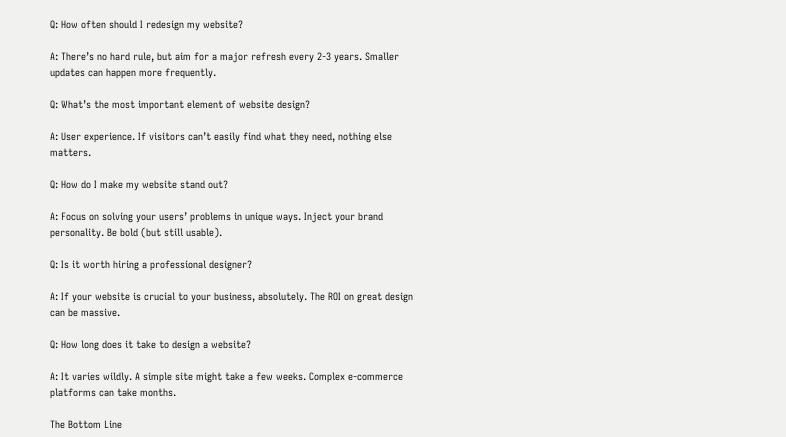Q: How often should I redesign my website?

A: There’s no hard rule, but aim for a major refresh every 2-3 years. Smaller updates can happen more frequently.

Q: What’s the most important element of website design?

A: User experience. If visitors can’t easily find what they need, nothing else matters.

Q: How do I make my website stand out?

A: Focus on solving your users’ problems in unique ways. Inject your brand personality. Be bold (but still usable).

Q: Is it worth hiring a professional designer?

A: If your website is crucial to your business, absolutely. The ROI on great design can be massive.

Q: How long does it take to design a website?

A: It varies wildly. A simple site might take a few weeks. Complex e-commerce platforms can take months.

The Bottom Line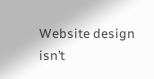Website design isn’t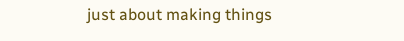just about making things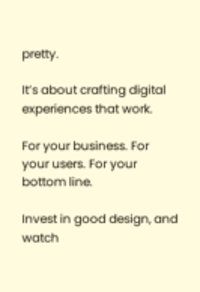pretty.

It’s about crafting digital experiences that work.

For your business. For your users. For your bottom line.

Invest in good design, and watch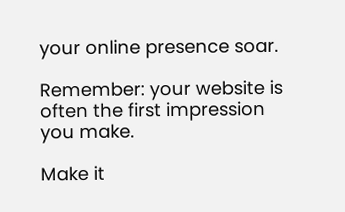your online presence soar.

Remember: your website is often the first impression you make.

Make it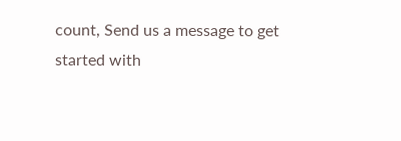count, Send us a message to get started with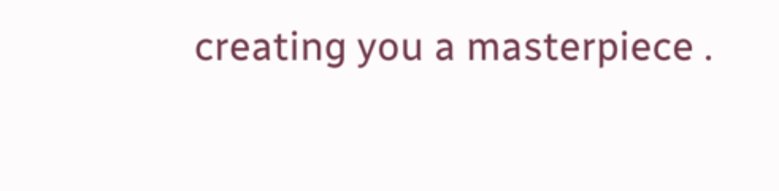creating you a masterpiece .